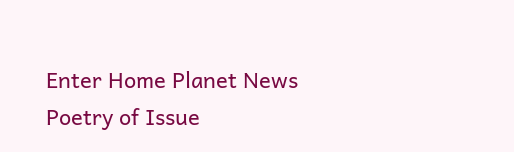Enter Home Planet News Poetry of Issue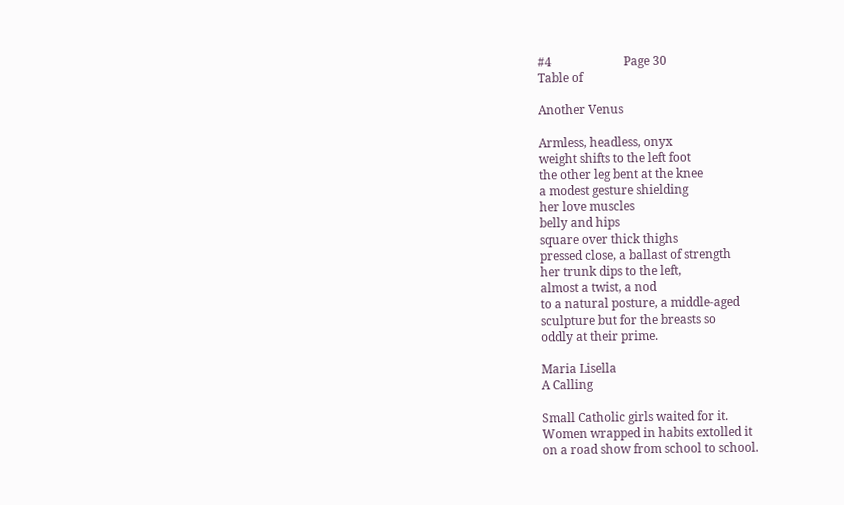#4                        Page 30
Table of

Another Venus

Armless, headless, onyx
weight shifts to the left foot
the other leg bent at the knee
a modest gesture shielding
her love muscles
belly and hips
square over thick thighs
pressed close, a ballast of strength
her trunk dips to the left,
almost a twist, a nod
to a natural posture, a middle-aged
sculpture but for the breasts so
oddly at their prime.

Maria Lisella
A Calling

Small Catholic girls waited for it.
Women wrapped in habits extolled it
on a road show from school to school.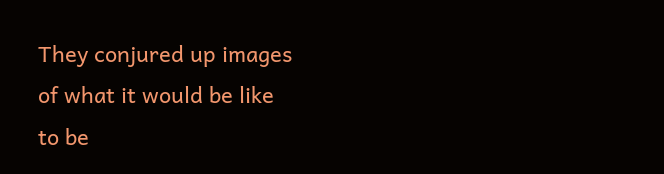They conjured up images
of what it would be like
to be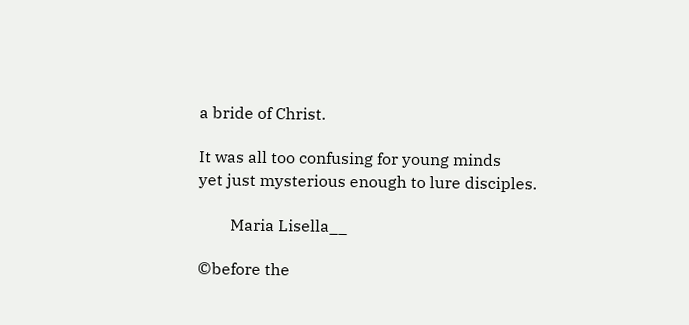a bride of Christ.

It was all too confusing for young minds
yet just mysterious enough to lure disciples.

        Maria Lisella__

©before the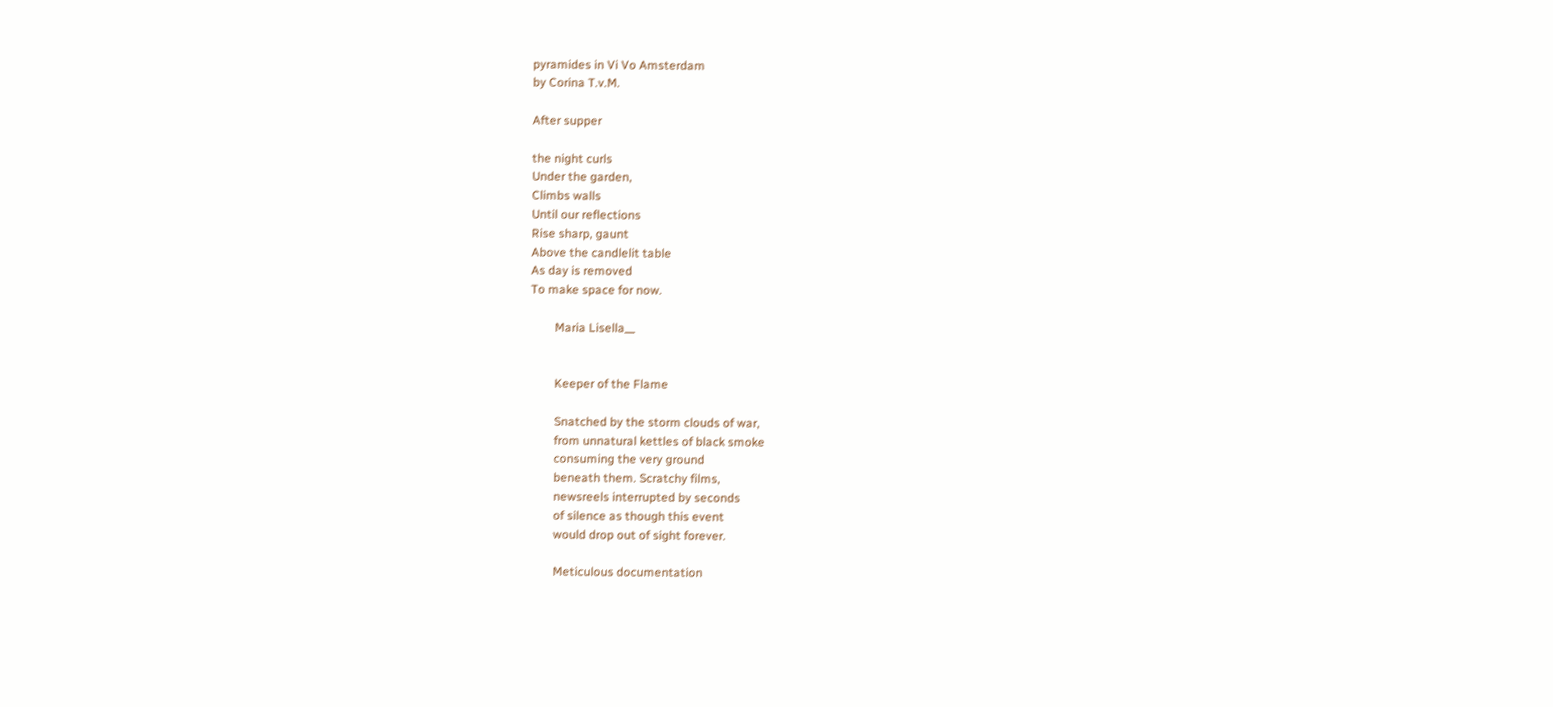pyramides in Vi Vo Amsterdam
by Corina T.v.M.

After supper

the night curls
Under the garden,
Climbs walls
Until our reflections
Rise sharp, gaunt
Above the candlelit table
As day is removed
To make space for now.

        Maria Lisella__


        Keeper of the Flame

        Snatched by the storm clouds of war,
        from unnatural kettles of black smoke
        consuming the very ground
        beneath them. Scratchy films,
        newsreels interrupted by seconds
        of silence as though this event
        would drop out of sight forever.

        Meticulous documentation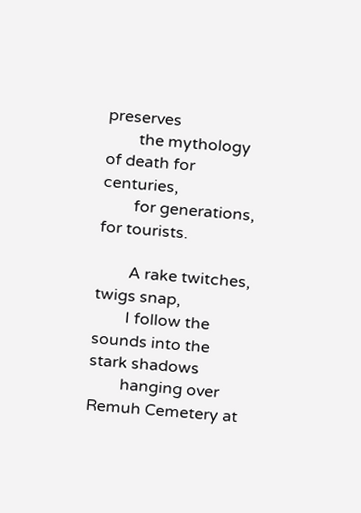preserves
        the mythology of death for centuries,
        for generations, for tourists.

        A rake twitches, twigs snap,
        I follow the sounds into the stark shadows
        hanging over Remuh Cemetery at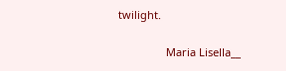twilight.

                Maria Lisella__